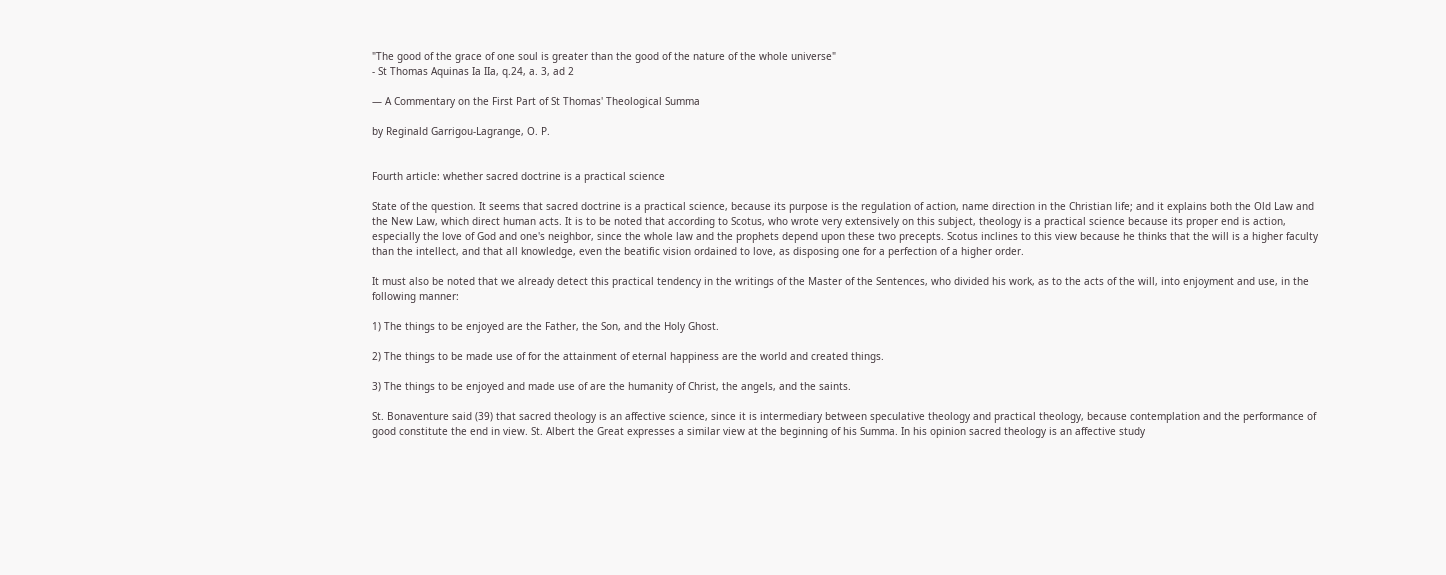"The good of the grace of one soul is greater than the good of the nature of the whole universe"
- St Thomas Aquinas Ia IIa, q.24, a. 3, ad 2

— A Commentary on the First Part of St Thomas' Theological Summa

by Reginald Garrigou-Lagrange, O. P.


Fourth article: whether sacred doctrine is a practical science

State of the question. It seems that sacred doctrine is a practical science, because its purpose is the regulation of action, name direction in the Christian life; and it explains both the Old Law and the New Law, which direct human acts. It is to be noted that according to Scotus, who wrote very extensively on this subject, theology is a practical science because its proper end is action, especially the love of God and one's neighbor, since the whole law and the prophets depend upon these two precepts. Scotus inclines to this view because he thinks that the will is a higher faculty than the intellect, and that all knowledge, even the beatific vision ordained to love, as disposing one for a perfection of a higher order.

It must also be noted that we already detect this practical tendency in the writings of the Master of the Sentences, who divided his work, as to the acts of the will, into enjoyment and use, in the following manner:

1) The things to be enjoyed are the Father, the Son, and the Holy Ghost.

2) The things to be made use of for the attainment of eternal happiness are the world and created things.

3) The things to be enjoyed and made use of are the humanity of Christ, the angels, and the saints.

St. Bonaventure said (39) that sacred theology is an affective science, since it is intermediary between speculative theology and practical theology, because contemplation and the performance of good constitute the end in view. St. Albert the Great expresses a similar view at the beginning of his Summa. In his opinion sacred theology is an affective study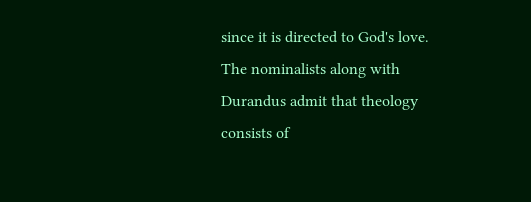since it is directed to God's love. The nominalists along with Durandus admit that theology consists of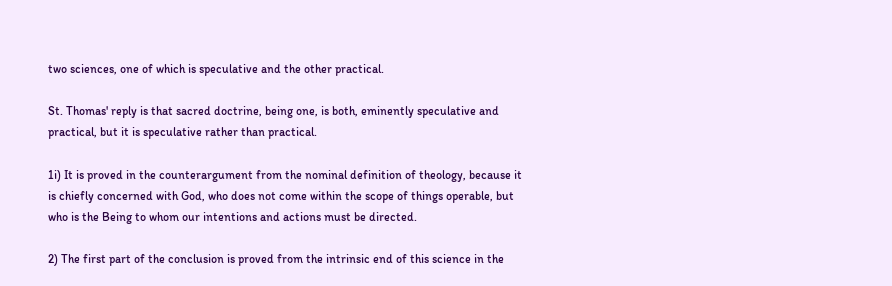two sciences, one of which is speculative and the other practical.

St. Thomas' reply is that sacred doctrine, being one, is both, eminently speculative and practical, but it is speculative rather than practical.

1i) It is proved in the counterargument from the nominal definition of theology, because it is chiefly concerned with God, who does not come within the scope of things operable, but who is the Being to whom our intentions and actions must be directed.

2) The first part of the conclusion is proved from the intrinsic end of this science in the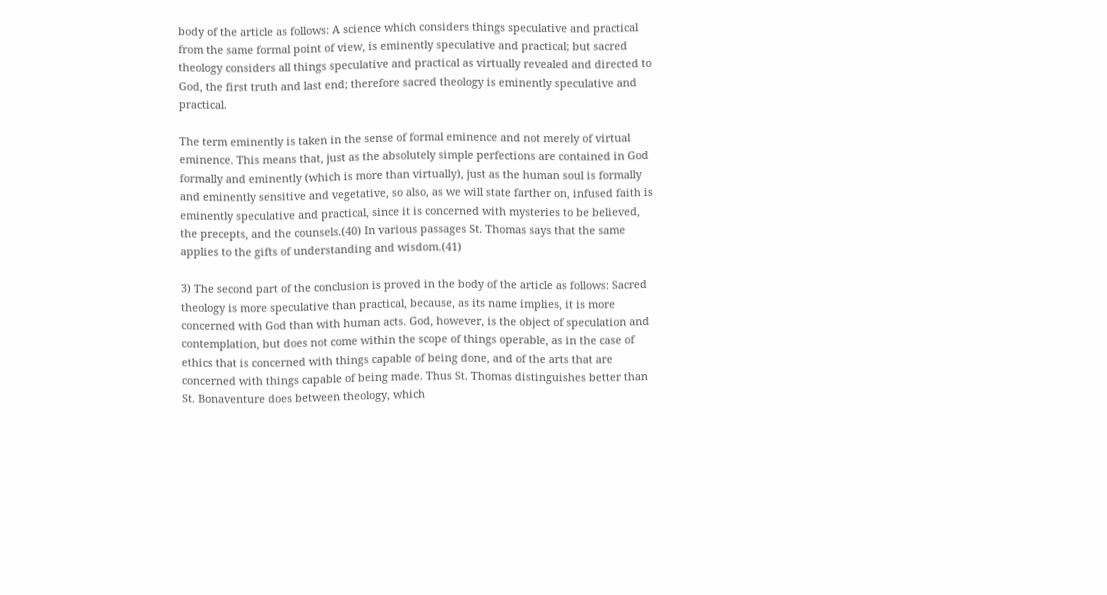body of the article as follows: A science which considers things speculative and practical from the same formal point of view, is eminently speculative and practical; but sacred theology considers all things speculative and practical as virtually revealed and directed to God, the first truth and last end; therefore sacred theology is eminently speculative and practical.

The term eminently is taken in the sense of formal eminence and not merely of virtual eminence. This means that, just as the absolutely simple perfections are contained in God formally and eminently (which is more than virtually), just as the human soul is formally and eminently sensitive and vegetative, so also, as we will state farther on, infused faith is eminently speculative and practical, since it is concerned with mysteries to be believed, the precepts, and the counsels.(40) In various passages St. Thomas says that the same applies to the gifts of understanding and wisdom.(41)

3) The second part of the conclusion is proved in the body of the article as follows: Sacred theology is more speculative than practical, because, as its name implies, it is more concerned with God than with human acts. God, however, is the object of speculation and contemplation, but does not come within the scope of things operable, as in the case of ethics that is concerned with things capable of being done, and of the arts that are concerned with things capable of being made. Thus St. Thomas distinguishes better than St. Bonaventure does between theology, which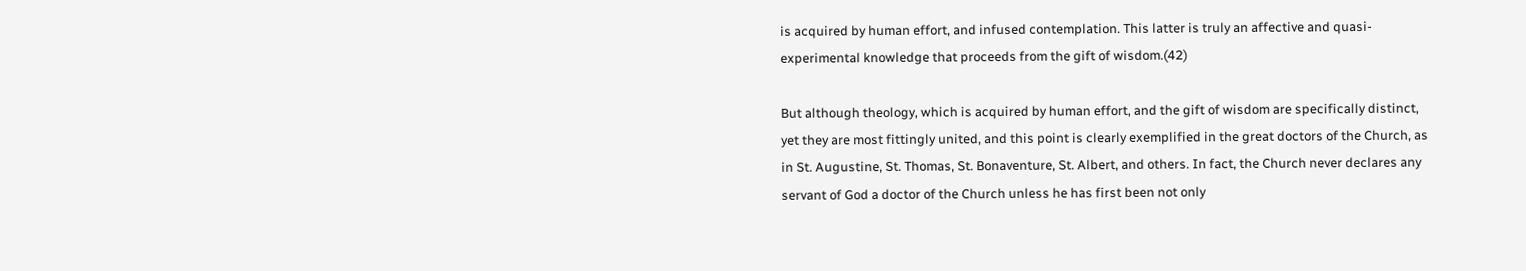is acquired by human effort, and infused contemplation. This latter is truly an affective and quasi-experimental knowledge that proceeds from the gift of wisdom.(42)

But although theology, which is acquired by human effort, and the gift of wisdom are specifically distinct, yet they are most fittingly united, and this point is clearly exemplified in the great doctors of the Church, as in St. Augustine, St. Thomas, St. Bonaventure, St. Albert, and others. In fact, the Church never declares any servant of God a doctor of the Church unless he has first been not only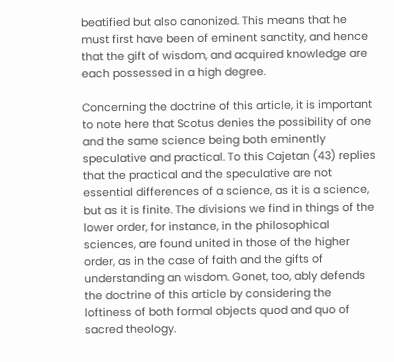beatified but also canonized. This means that he must first have been of eminent sanctity, and hence that the gift of wisdom, and acquired knowledge are each possessed in a high degree.

Concerning the doctrine of this article, it is important to note here that Scotus denies the possibility of one and the same science being both eminently speculative and practical. To this Cajetan (43) replies that the practical and the speculative are not essential differences of a science, as it is a science, but as it is finite. The divisions we find in things of the lower order, for instance, in the philosophical sciences, are found united in those of the higher order, as in the case of faith and the gifts of understanding an wisdom. Gonet, too, ably defends the doctrine of this article by considering the loftiness of both formal objects quod and quo of sacred theology.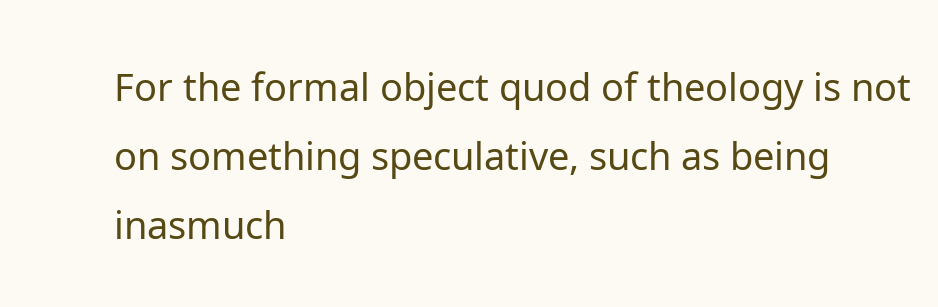For the formal object quod of theology is not on something speculative, such as being inasmuch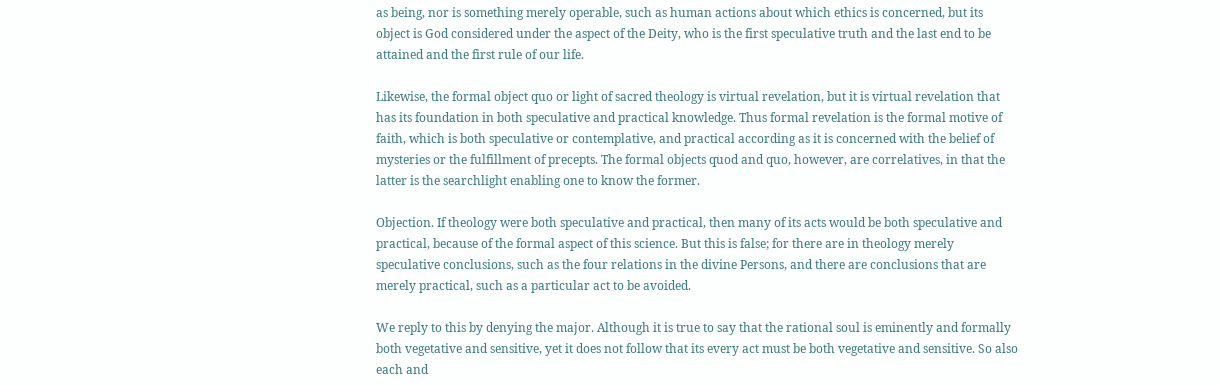as being, nor is something merely operable, such as human actions about which ethics is concerned, but its object is God considered under the aspect of the Deity, who is the first speculative truth and the last end to be attained and the first rule of our life.

Likewise, the formal object quo or light of sacred theology is virtual revelation, but it is virtual revelation that has its foundation in both speculative and practical knowledge. Thus formal revelation is the formal motive of faith, which is both speculative or contemplative, and practical according as it is concerned with the belief of mysteries or the fulfillment of precepts. The formal objects quod and quo, however, are correlatives, in that the latter is the searchlight enabling one to know the former.

Objection. If theology were both speculative and practical, then many of its acts would be both speculative and practical, because of the formal aspect of this science. But this is false; for there are in theology merely speculative conclusions, such as the four relations in the divine Persons, and there are conclusions that are merely practical, such as a particular act to be avoided.

We reply to this by denying the major. Although it is true to say that the rational soul is eminently and formally both vegetative and sensitive, yet it does not follow that its every act must be both vegetative and sensitive. So also each and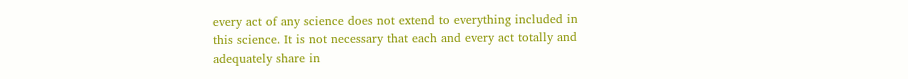every act of any science does not extend to everything included in this science. It is not necessary that each and every act totally and adequately share in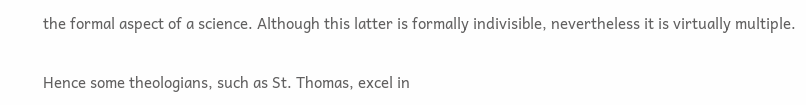the formal aspect of a science. Although this latter is formally indivisible, nevertheless it is virtually multiple.

Hence some theologians, such as St. Thomas, excel in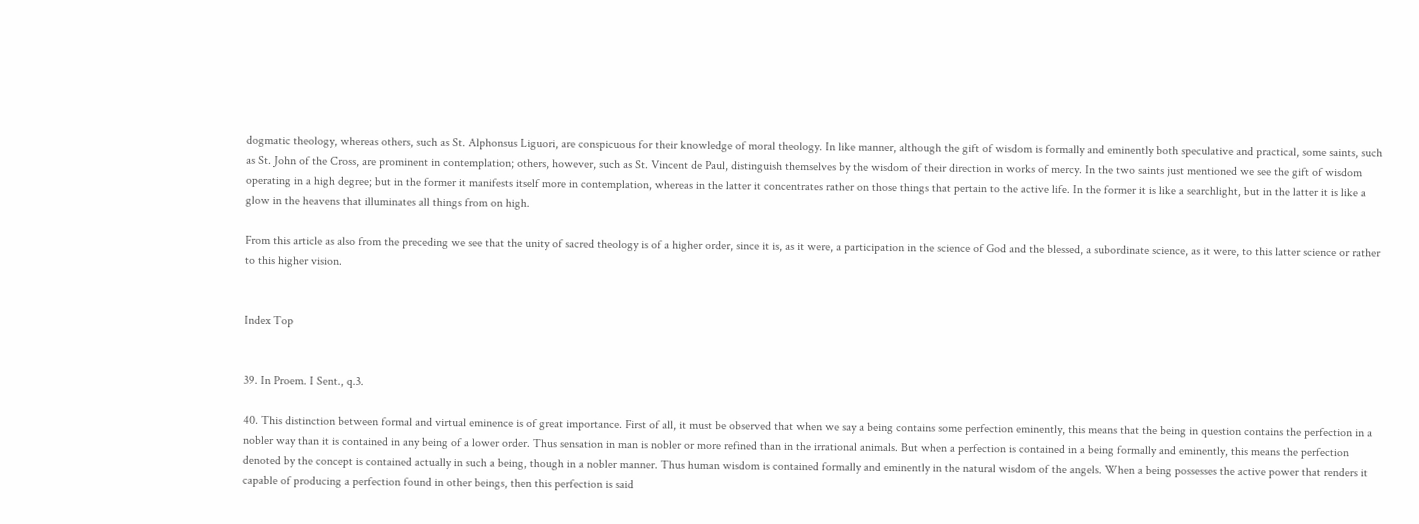dogmatic theology, whereas others, such as St. Alphonsus Liguori, are conspicuous for their knowledge of moral theology. In like manner, although the gift of wisdom is formally and eminently both speculative and practical, some saints, such as St. John of the Cross, are prominent in contemplation; others, however, such as St. Vincent de Paul, distinguish themselves by the wisdom of their direction in works of mercy. In the two saints just mentioned we see the gift of wisdom operating in a high degree; but in the former it manifests itself more in contemplation, whereas in the latter it concentrates rather on those things that pertain to the active life. In the former it is like a searchlight, but in the latter it is like a glow in the heavens that illuminates all things from on high.

From this article as also from the preceding we see that the unity of sacred theology is of a higher order, since it is, as it were, a participation in the science of God and the blessed, a subordinate science, as it were, to this latter science or rather to this higher vision.


Index Top


39. In Proem. I Sent., q.3.

40. This distinction between formal and virtual eminence is of great importance. First of all, it must be observed that when we say a being contains some perfection eminently, this means that the being in question contains the perfection in a nobler way than it is contained in any being of a lower order. Thus sensation in man is nobler or more refined than in the irrational animals. But when a perfection is contained in a being formally and eminently, this means the perfection denoted by the concept is contained actually in such a being, though in a nobler manner. Thus human wisdom is contained formally and eminently in the natural wisdom of the angels. When a being possesses the active power that renders it capable of producing a perfection found in other beings, then this perfection is said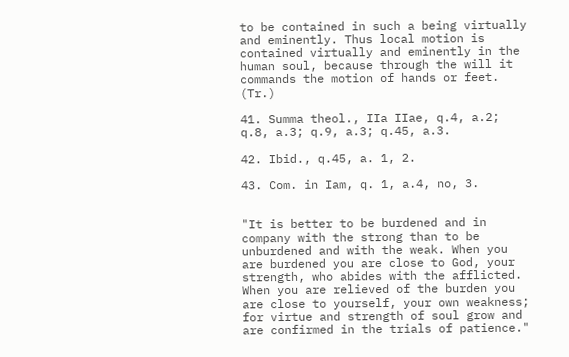to be contained in such a being virtually and eminently. Thus local motion is contained virtually and eminently in the human soul, because through the will it commands the motion of hands or feet. (Tr.)

41. Summa theol., IIa IIae, q.4, a.2; q.8, a.3; q.9, a.3; q.45, a.3.

42. Ibid., q.45, a. 1, 2.

43. Com. in Iam, q. 1, a.4, no, 3.


"It is better to be burdened and in company with the strong than to be unburdened and with the weak. When you are burdened you are close to God, your strength, who abides with the afflicted. When you are relieved of the burden you are close to yourself, your own weakness; for virtue and strength of soul grow and are confirmed in the trials of patience."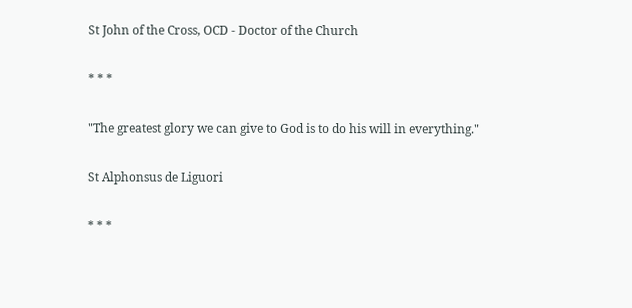St John of the Cross, OCD - Doctor of the Church

* * *

"The greatest glory we can give to God is to do his will in everything."

St Alphonsus de Liguori

* * *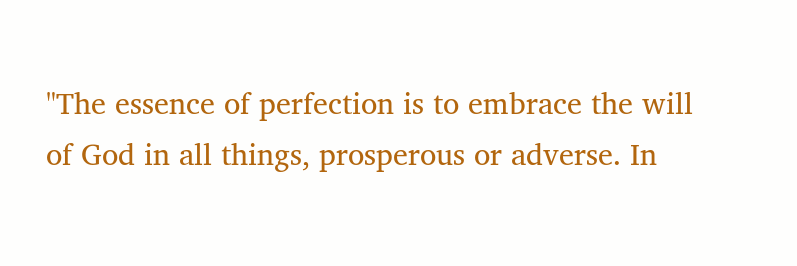"The essence of perfection is to embrace the will of God in all things, prosperous or adverse. In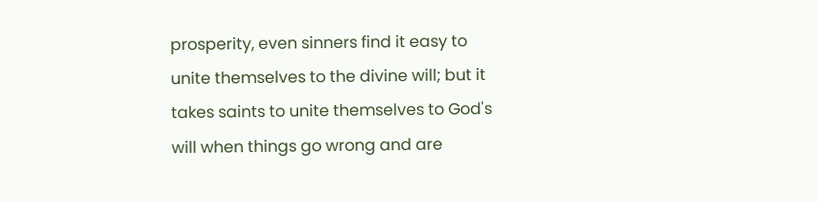prosperity, even sinners find it easy to unite themselves to the divine will; but it takes saints to unite themselves to God's will when things go wrong and are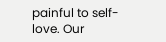painful to self-love. Our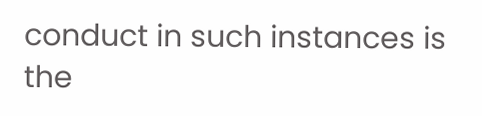conduct in such instances is the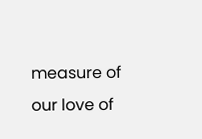measure of our love of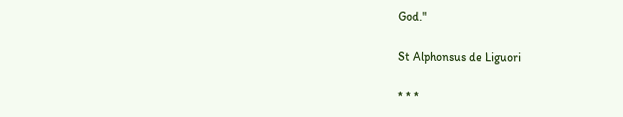God."

St Alphonsus de Liguori

* * *